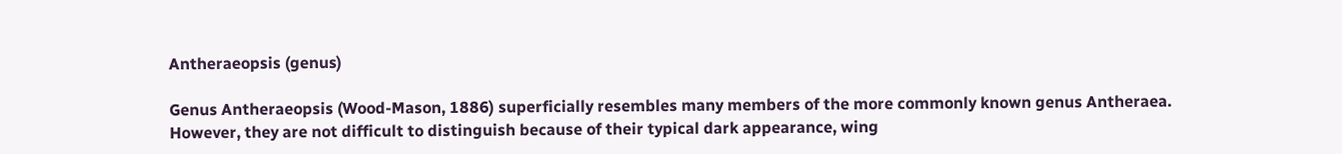Antheraeopsis (genus)

Genus Antheraeopsis (Wood-Mason, 1886) superficially resembles many members of the more commonly known genus Antheraea. However, they are not difficult to distinguish because of their typical dark appearance, wing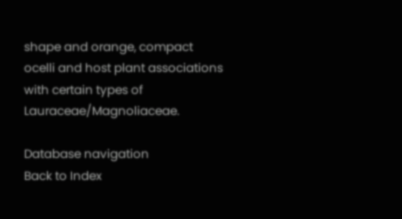shape and orange, compact ocelli and host plant associations with certain types of Lauraceae/Magnoliaceae.

Database navigation
Back to Index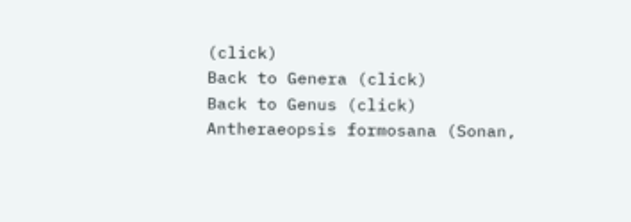(click)
Back to Genera (click)
Back to Genus (click)
Antheraeopsis formosana (Sonan,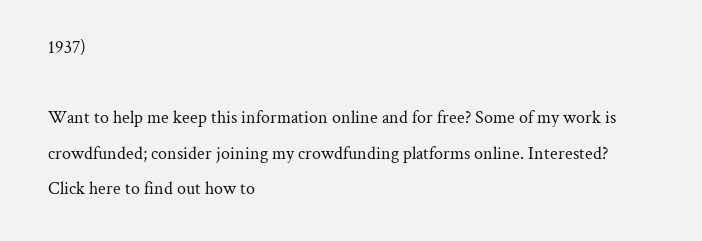1937)

Want to help me keep this information online and for free? Some of my work is crowdfunded; consider joining my crowdfunding platforms online. Interested? Click here to find out how to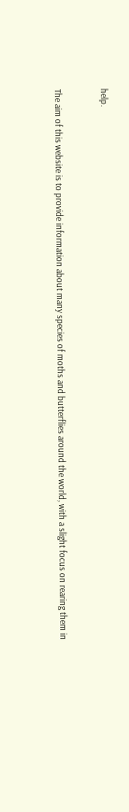help.


The aim of this website is to provide information about many species of moths and butterflies around the world, with a slight focus on rearing them in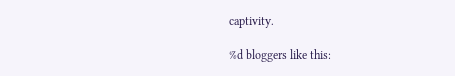captivity.

%d bloggers like this: